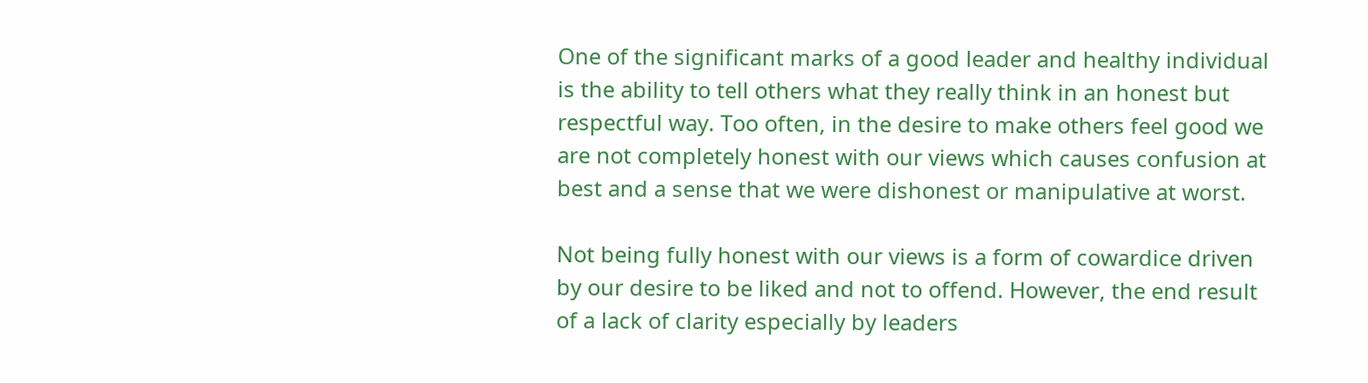One of the significant marks of a good leader and healthy individual is the ability to tell others what they really think in an honest but respectful way. Too often, in the desire to make others feel good we are not completely honest with our views which causes confusion at best and a sense that we were dishonest or manipulative at worst.

Not being fully honest with our views is a form of cowardice driven by our desire to be liked and not to offend. However, the end result of a lack of clarity especially by leaders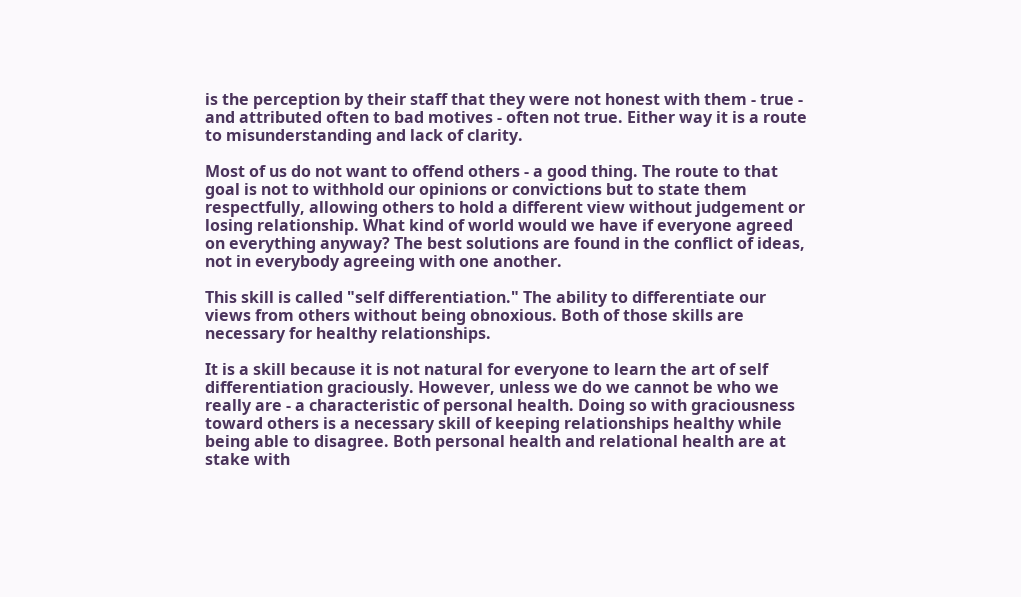is the perception by their staff that they were not honest with them - true - and attributed often to bad motives - often not true. Either way it is a route to misunderstanding and lack of clarity.

Most of us do not want to offend others - a good thing. The route to that goal is not to withhold our opinions or convictions but to state them respectfully, allowing others to hold a different view without judgement or losing relationship. What kind of world would we have if everyone agreed on everything anyway? The best solutions are found in the conflict of ideas, not in everybody agreeing with one another.

This skill is called "self differentiation." The ability to differentiate our views from others without being obnoxious. Both of those skills are necessary for healthy relationships.

It is a skill because it is not natural for everyone to learn the art of self differentiation graciously. However, unless we do we cannot be who we really are - a characteristic of personal health. Doing so with graciousness toward others is a necessary skill of keeping relationships healthy while being able to disagree. Both personal health and relational health are at stake with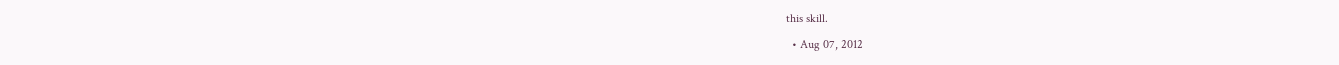this skill.

  • Aug 07, 2012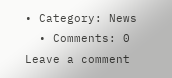• Category: News
  • Comments: 0
Leave a comment